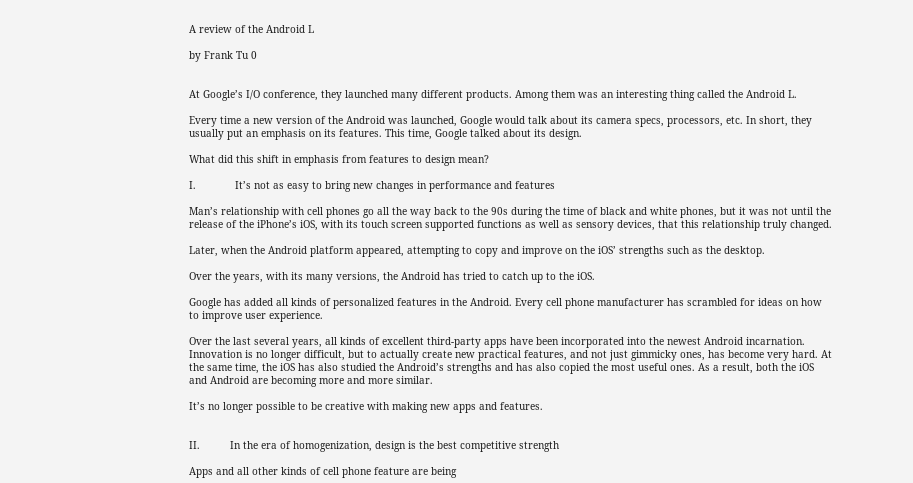A review of the Android L

by Frank Tu 0


At Google’s I/O conference, they launched many different products. Among them was an interesting thing called the Android L.

Every time a new version of the Android was launched, Google would talk about its camera specs, processors, etc. In short, they usually put an emphasis on its features. This time, Google talked about its design.

What did this shift in emphasis from features to design mean?

I.             It’s not as easy to bring new changes in performance and features

Man’s relationship with cell phones go all the way back to the 90s during the time of black and white phones, but it was not until the release of the iPhone’s iOS, with its touch screen supported functions as well as sensory devices, that this relationship truly changed.

Later, when the Android platform appeared, attempting to copy and improve on the iOS’ strengths such as the desktop.

Over the years, with its many versions, the Android has tried to catch up to the iOS.

Google has added all kinds of personalized features in the Android. Every cell phone manufacturer has scrambled for ideas on how to improve user experience.

Over the last several years, all kinds of excellent third-party apps have been incorporated into the newest Android incarnation. Innovation is no longer difficult, but to actually create new practical features, and not just gimmicky ones, has become very hard. At the same time, the iOS has also studied the Android’s strengths and has also copied the most useful ones. As a result, both the iOS and Android are becoming more and more similar.

It’s no longer possible to be creative with making new apps and features.


II.          In the era of homogenization, design is the best competitive strength

Apps and all other kinds of cell phone feature are being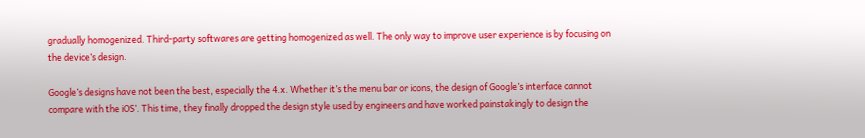gradually homogenized. Third-party softwares are getting homogenized as well. The only way to improve user experience is by focusing on the device’s design.

Google’s designs have not been the best, especially the 4.x. Whether it’s the menu bar or icons, the design of Google’s interface cannot compare with the iOS’. This time, they finally dropped the design style used by engineers and have worked painstakingly to design the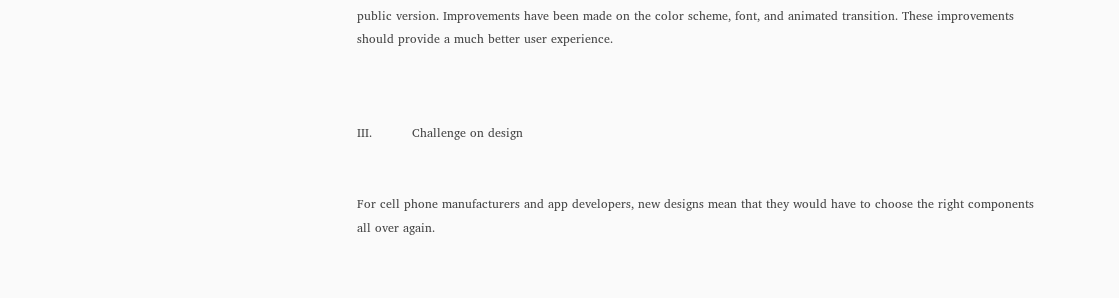public version. Improvements have been made on the color scheme, font, and animated transition. These improvements should provide a much better user experience.



III.          Challenge on design


For cell phone manufacturers and app developers, new designs mean that they would have to choose the right components all over again.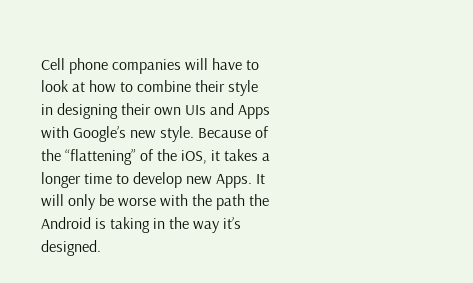Cell phone companies will have to look at how to combine their style in designing their own UIs and Apps with Google’s new style. Because of the “flattening” of the iOS, it takes a longer time to develop new Apps. It will only be worse with the path the Android is taking in the way it’s designed.